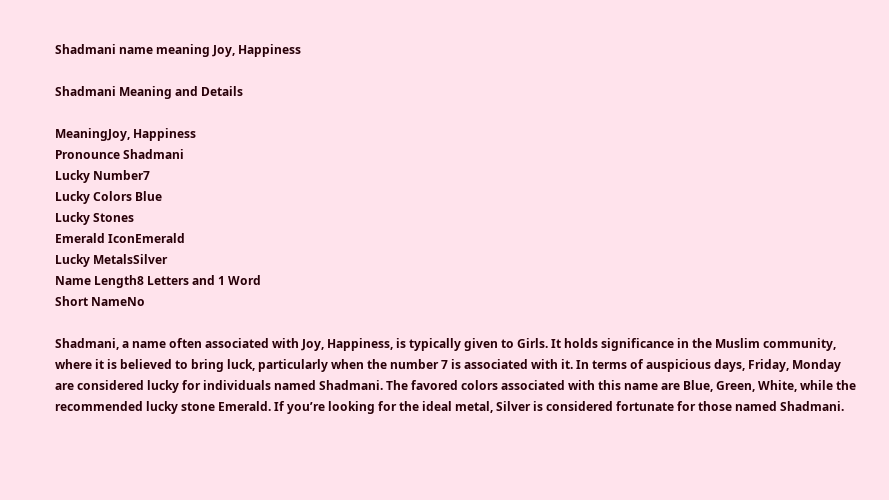Shadmani name meaning Joy, Happiness

Shadmani Meaning and Details

MeaningJoy, Happiness
Pronounce Shadmani
Lucky Number7
Lucky Colors Blue
Lucky Stones
Emerald IconEmerald
Lucky MetalsSilver
Name Length8 Letters and 1 Word
Short NameNo

Shadmani, a name often associated with Joy, Happiness, is typically given to Girls. It holds significance in the Muslim community, where it is believed to bring luck, particularly when the number 7 is associated with it. In terms of auspicious days, Friday, Monday are considered lucky for individuals named Shadmani. The favored colors associated with this name are Blue, Green, White, while the recommended lucky stone Emerald. If you’re looking for the ideal metal, Silver is considered fortunate for those named Shadmani.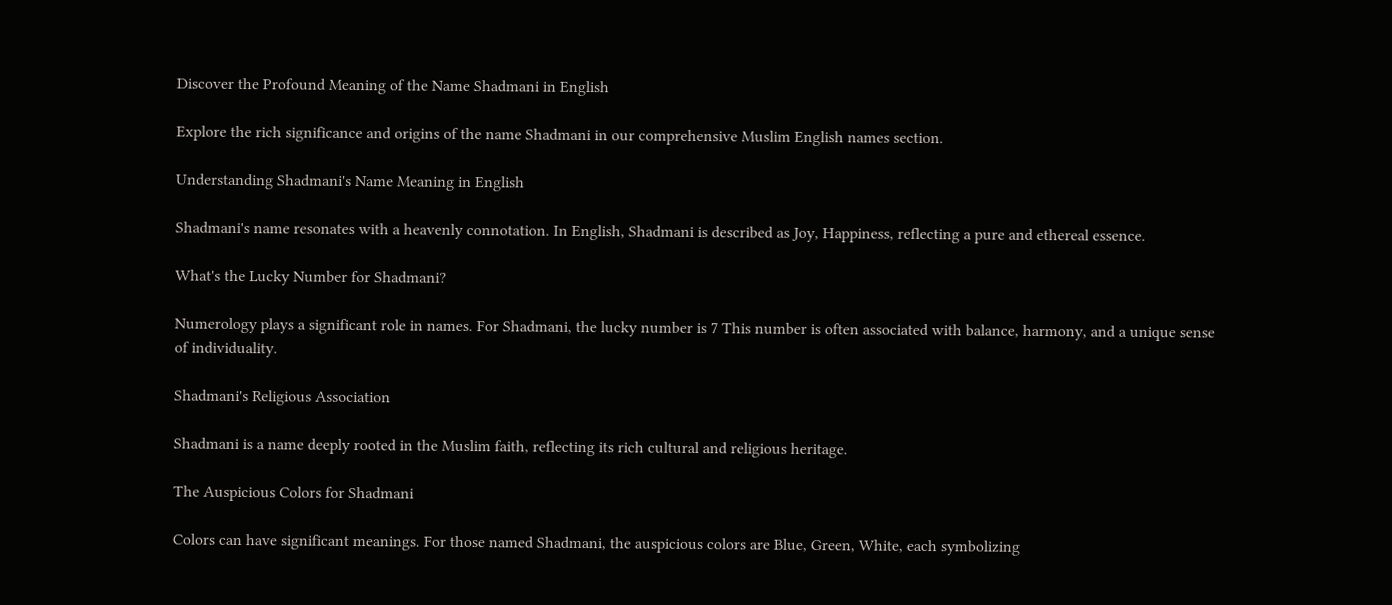Discover the Profound Meaning of the Name Shadmani in English

Explore the rich significance and origins of the name Shadmani in our comprehensive Muslim English names section.

Understanding Shadmani's Name Meaning in English

Shadmani's name resonates with a heavenly connotation. In English, Shadmani is described as Joy, Happiness, reflecting a pure and ethereal essence.

What's the Lucky Number for Shadmani?

Numerology plays a significant role in names. For Shadmani, the lucky number is 7 This number is often associated with balance, harmony, and a unique sense of individuality.

Shadmani's Religious Association

Shadmani is a name deeply rooted in the Muslim faith, reflecting its rich cultural and religious heritage.

The Auspicious Colors for Shadmani

Colors can have significant meanings. For those named Shadmani, the auspicious colors are Blue, Green, White, each symbolizing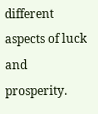different aspects of luck and prosperity.